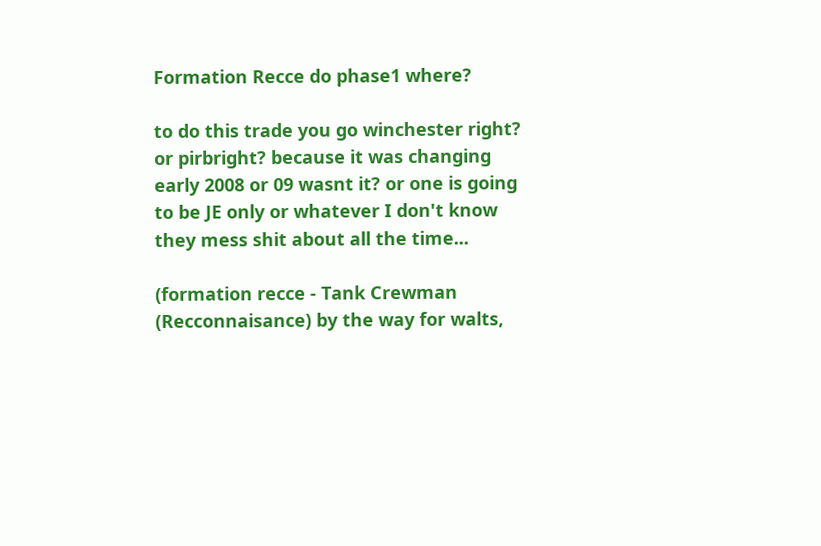Formation Recce do phase1 where?

to do this trade you go winchester right? or pirbright? because it was changing early 2008 or 09 wasnt it? or one is going to be JE only or whatever I don't know they mess shit about all the time...

(formation recce - Tank Crewman (Recconnaisance) by the way for walts,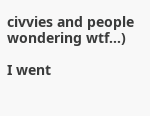civvies and people wondering wtf...)

I went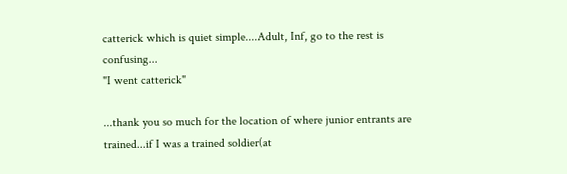catterick which is quiet simple....Adult, Inf, go to the rest is confusing...
"I went catterick"

...thank you so much for the location of where junior entrants are trained...if I was a trained soldier(at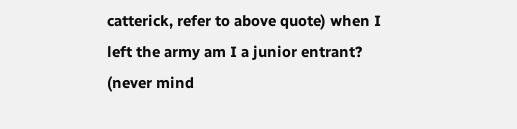catterick, refer to above quote) when I left the army am I a junior entrant? (never mind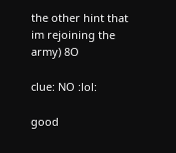the other hint that im rejoining the army) 8O

clue: NO :lol:

good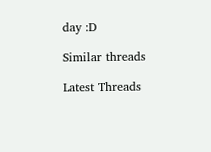day :D

Similar threads

Latest Threads